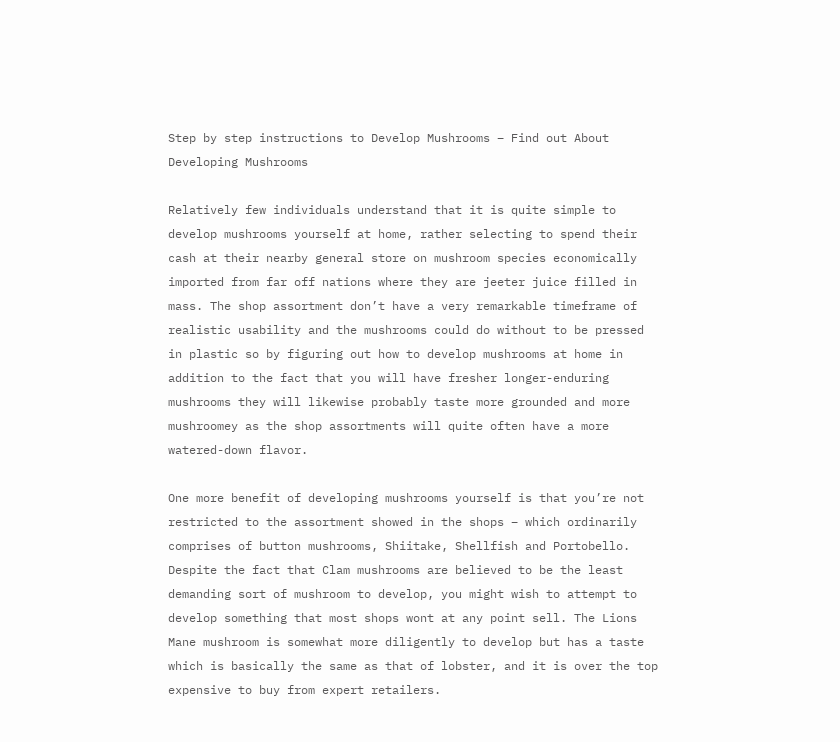Step by step instructions to Develop Mushrooms – Find out About Developing Mushrooms

Relatively few individuals understand that it is quite simple to develop mushrooms yourself at home, rather selecting to spend their cash at their nearby general store on mushroom species economically imported from far off nations where they are jeeter juice filled in mass. The shop assortment don’t have a very remarkable timeframe of realistic usability and the mushrooms could do without to be pressed in plastic so by figuring out how to develop mushrooms at home in addition to the fact that you will have fresher longer-enduring mushrooms they will likewise probably taste more grounded and more mushroomey as the shop assortments will quite often have a more watered-down flavor.

One more benefit of developing mushrooms yourself is that you’re not restricted to the assortment showed in the shops – which ordinarily comprises of button mushrooms, Shiitake, Shellfish and Portobello. Despite the fact that Clam mushrooms are believed to be the least demanding sort of mushroom to develop, you might wish to attempt to develop something that most shops wont at any point sell. The Lions Mane mushroom is somewhat more diligently to develop but has a taste which is basically the same as that of lobster, and it is over the top expensive to buy from expert retailers.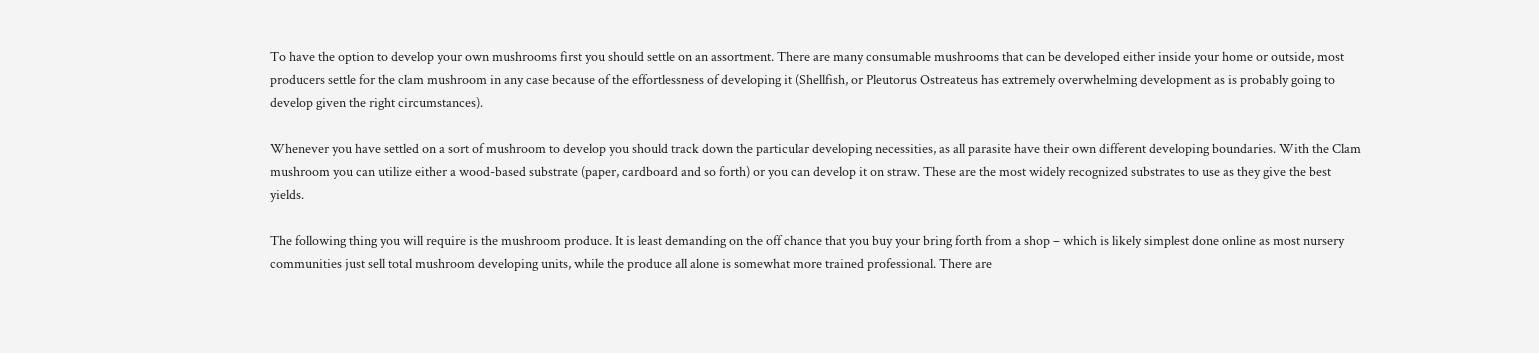To have the option to develop your own mushrooms first you should settle on an assortment. There are many consumable mushrooms that can be developed either inside your home or outside, most producers settle for the clam mushroom in any case because of the effortlessness of developing it (Shellfish, or Pleutorus Ostreateus has extremely overwhelming development as is probably going to develop given the right circumstances).

Whenever you have settled on a sort of mushroom to develop you should track down the particular developing necessities, as all parasite have their own different developing boundaries. With the Clam mushroom you can utilize either a wood-based substrate (paper, cardboard and so forth) or you can develop it on straw. These are the most widely recognized substrates to use as they give the best yields.

The following thing you will require is the mushroom produce. It is least demanding on the off chance that you buy your bring forth from a shop – which is likely simplest done online as most nursery communities just sell total mushroom developing units, while the produce all alone is somewhat more trained professional. There are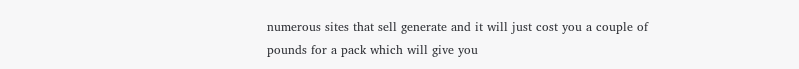numerous sites that sell generate and it will just cost you a couple of pounds for a pack which will give you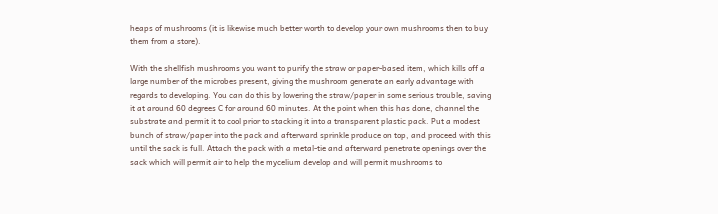heaps of mushrooms (it is likewise much better worth to develop your own mushrooms then to buy them from a store).

With the shellfish mushrooms you want to purify the straw or paper-based item, which kills off a large number of the microbes present, giving the mushroom generate an early advantage with regards to developing. You can do this by lowering the straw/paper in some serious trouble, saving it at around 60 degrees C for around 60 minutes. At the point when this has done, channel the substrate and permit it to cool prior to stacking it into a transparent plastic pack. Put a modest bunch of straw/paper into the pack and afterward sprinkle produce on top, and proceed with this until the sack is full. Attach the pack with a metal-tie and afterward penetrate openings over the sack which will permit air to help the mycelium develop and will permit mushrooms to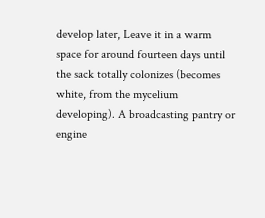develop later, Leave it in a warm space for around fourteen days until the sack totally colonizes (becomes white, from the mycelium developing). A broadcasting pantry or engine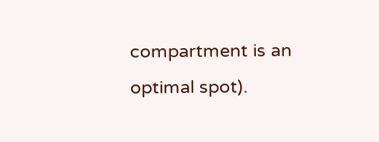compartment is an optimal spot).